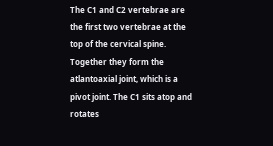The C1 and C2 vertebrae are the first two vertebrae at the top of the cervical spine. Together they form the atlantoaxial joint, which is a pivot joint. The C1 sits atop and rotates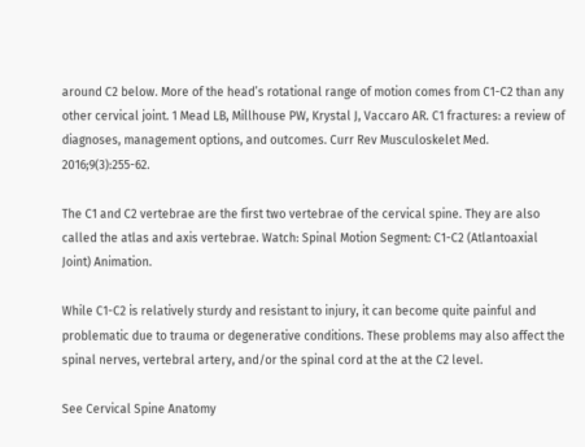around C2 below. More of the head’s rotational range of motion comes from C1-C2 than any other cervical joint. 1 Mead LB, Millhouse PW, Krystal J, Vaccaro AR. C1 fractures: a review of diagnoses, management options, and outcomes. Curr Rev Musculoskelet Med. 2016;9(3):255-62.

The C1 and C2 vertebrae are the first two vertebrae of the cervical spine. They are also called the atlas and axis vertebrae. Watch: Spinal Motion Segment: C1-C2 (Atlantoaxial Joint) Animation.

While C1-C2 is relatively sturdy and resistant to injury, it can become quite painful and problematic due to trauma or degenerative conditions. These problems may also affect the spinal nerves, vertebral artery, and/or the spinal cord at the at the C2 level.

See Cervical Spine Anatomy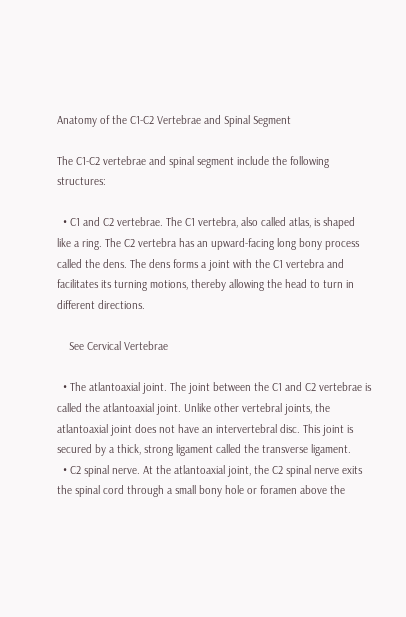Anatomy of the C1-C2 Vertebrae and Spinal Segment

The C1-C2 vertebrae and spinal segment include the following structures:

  • C1 and C2 vertebrae. The C1 vertebra, also called atlas, is shaped like a ring. The C2 vertebra has an upward-facing long bony process called the dens. The dens forms a joint with the C1 vertebra and facilitates its turning motions, thereby allowing the head to turn in different directions.

    See Cervical Vertebrae

  • The atlantoaxial joint. The joint between the C1 and C2 vertebrae is called the atlantoaxial joint. Unlike other vertebral joints, the atlantoaxial joint does not have an intervertebral disc. This joint is secured by a thick, strong ligament called the transverse ligament.
  • C2 spinal nerve. At the atlantoaxial joint, the C2 spinal nerve exits the spinal cord through a small bony hole or foramen above the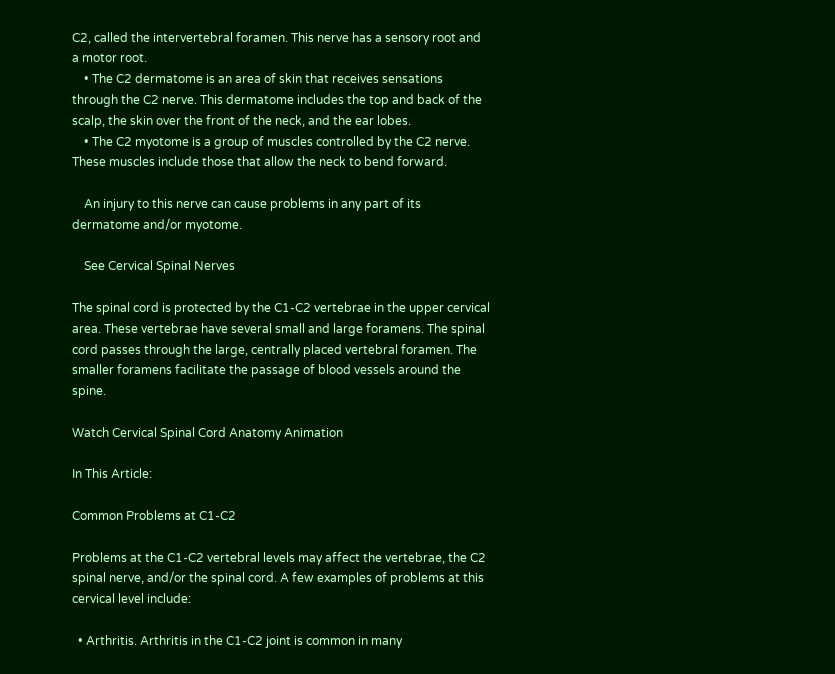C2, called the intervertebral foramen. This nerve has a sensory root and a motor root.
    • The C2 dermatome is an area of skin that receives sensations through the C2 nerve. This dermatome includes the top and back of the scalp, the skin over the front of the neck, and the ear lobes.
    • The C2 myotome is a group of muscles controlled by the C2 nerve. These muscles include those that allow the neck to bend forward.

    An injury to this nerve can cause problems in any part of its dermatome and/or myotome.

    See Cervical Spinal Nerves

The spinal cord is protected by the C1-C2 vertebrae in the upper cervical area. These vertebrae have several small and large foramens. The spinal cord passes through the large, centrally placed vertebral foramen. The smaller foramens facilitate the passage of blood vessels around the spine.

Watch Cervical Spinal Cord Anatomy Animation

In This Article:

Common Problems at C1-C2

Problems at the C1-C2 vertebral levels may affect the vertebrae, the C2 spinal nerve, and/or the spinal cord. A few examples of problems at this cervical level include:

  • Arthritis. Arthritis in the C1-C2 joint is common in many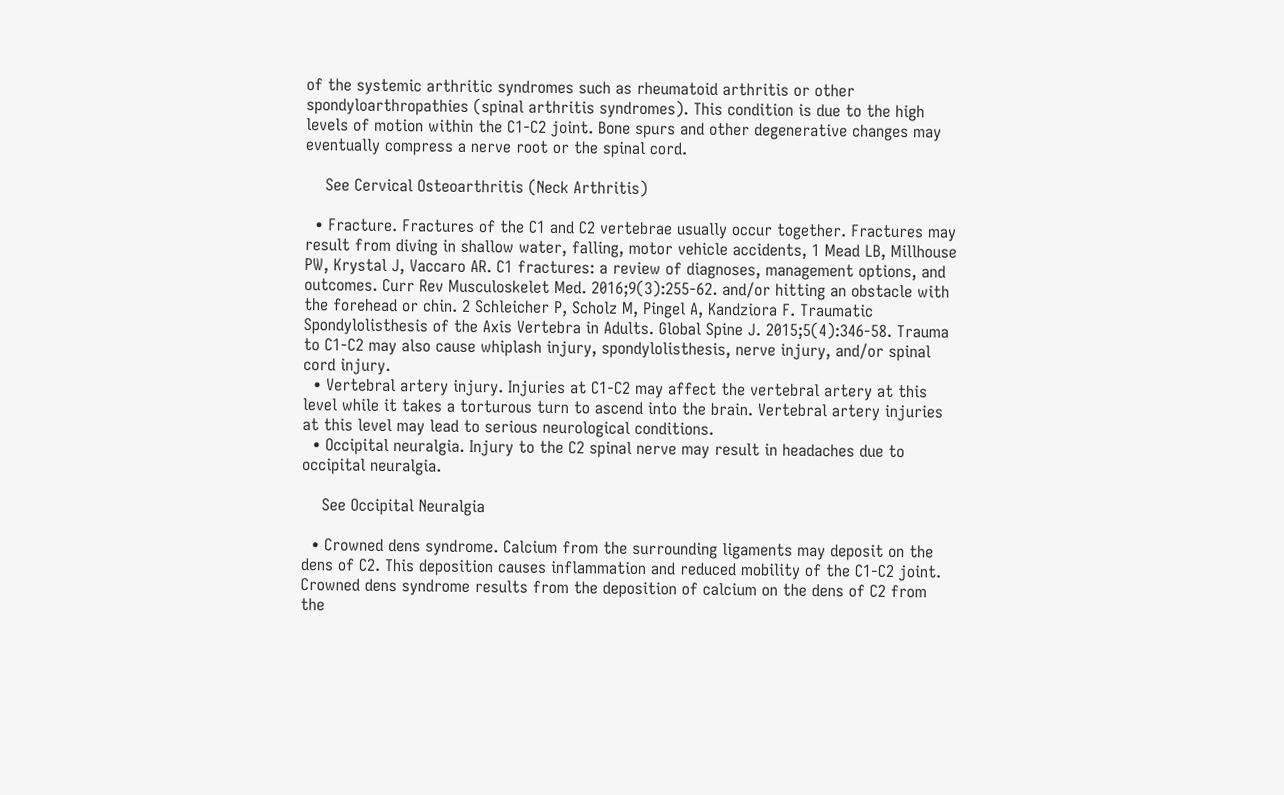of the systemic arthritic syndromes such as rheumatoid arthritis or other spondyloarthropathies (spinal arthritis syndromes). This condition is due to the high levels of motion within the C1-C2 joint. Bone spurs and other degenerative changes may eventually compress a nerve root or the spinal cord.

    See Cervical Osteoarthritis (Neck Arthritis)

  • Fracture. Fractures of the C1 and C2 vertebrae usually occur together. Fractures may result from diving in shallow water, falling, motor vehicle accidents, 1 Mead LB, Millhouse PW, Krystal J, Vaccaro AR. C1 fractures: a review of diagnoses, management options, and outcomes. Curr Rev Musculoskelet Med. 2016;9(3):255-62. and/or hitting an obstacle with the forehead or chin. 2 Schleicher P, Scholz M, Pingel A, Kandziora F. Traumatic Spondylolisthesis of the Axis Vertebra in Adults. Global Spine J. 2015;5(4):346-58. Trauma to C1-C2 may also cause whiplash injury, spondylolisthesis, nerve injury, and/or spinal cord injury.
  • Vertebral artery injury. Injuries at C1-C2 may affect the vertebral artery at this level while it takes a torturous turn to ascend into the brain. Vertebral artery injuries at this level may lead to serious neurological conditions.
  • Occipital neuralgia. Injury to the C2 spinal nerve may result in headaches due to occipital neuralgia.

    See Occipital Neuralgia

  • Crowned dens syndrome. Calcium from the surrounding ligaments may deposit on the dens of C2. This deposition causes inflammation and reduced mobility of the C1-C2 joint.
Crowned dens syndrome results from the deposition of calcium on the dens of C2 from the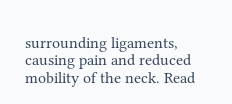surrounding ligaments, causing pain and reduced mobility of the neck. Read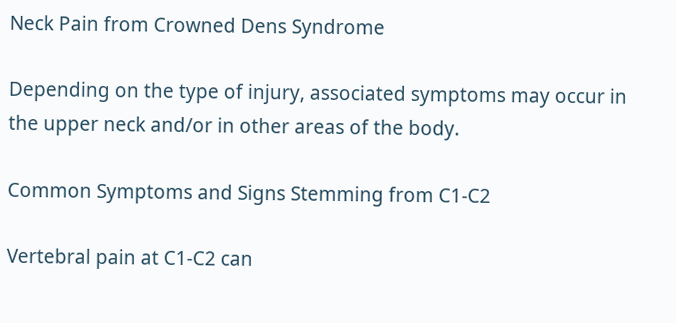Neck Pain from Crowned Dens Syndrome

Depending on the type of injury, associated symptoms may occur in the upper neck and/or in other areas of the body.

Common Symptoms and Signs Stemming from C1-C2

Vertebral pain at C1-C2 can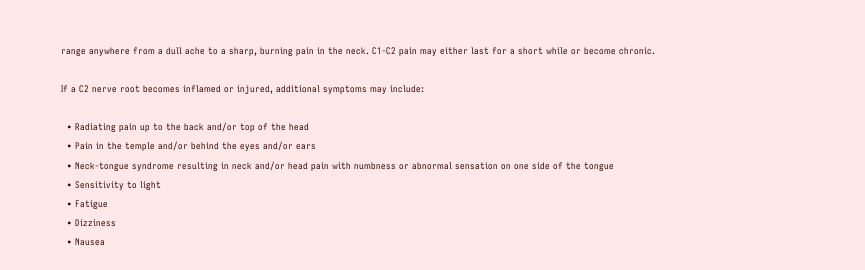range anywhere from a dull ache to a sharp, burning pain in the neck. C1-C2 pain may either last for a short while or become chronic.

If a C2 nerve root becomes inflamed or injured, additional symptoms may include:

  • Radiating pain up to the back and/or top of the head
  • Pain in the temple and/or behind the eyes and/or ears
  • Neck-tongue syndrome resulting in neck and/or head pain with numbness or abnormal sensation on one side of the tongue
  • Sensitivity to light
  • Fatigue
  • Dizziness
  • Nausea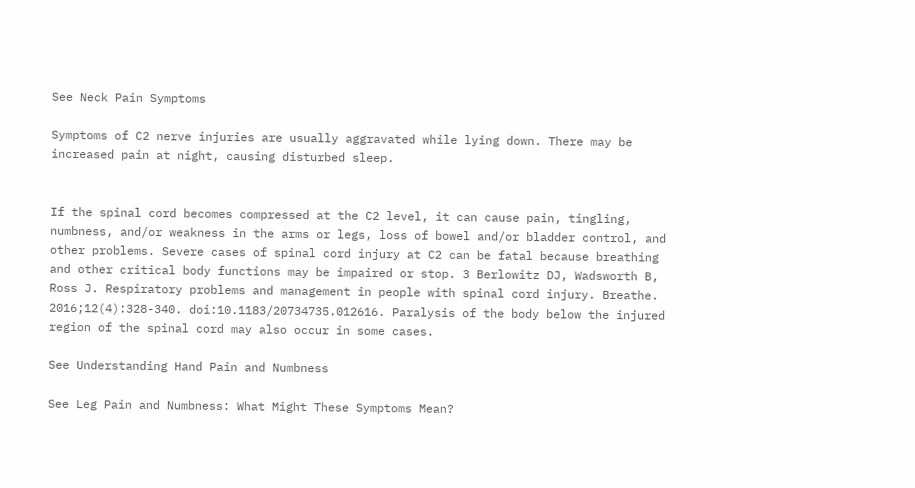See Neck Pain Symptoms

Symptoms of C2 nerve injuries are usually aggravated while lying down. There may be increased pain at night, causing disturbed sleep.


If the spinal cord becomes compressed at the C2 level, it can cause pain, tingling, numbness, and/or weakness in the arms or legs, loss of bowel and/or bladder control, and other problems. Severe cases of spinal cord injury at C2 can be fatal because breathing and other critical body functions may be impaired or stop. 3 Berlowitz DJ, Wadsworth B, Ross J. Respiratory problems and management in people with spinal cord injury. Breathe. 2016;12(4):328-340. doi:10.1183/20734735.012616. Paralysis of the body below the injured region of the spinal cord may also occur in some cases.

See Understanding Hand Pain and Numbness

See Leg Pain and Numbness: What Might These Symptoms Mean?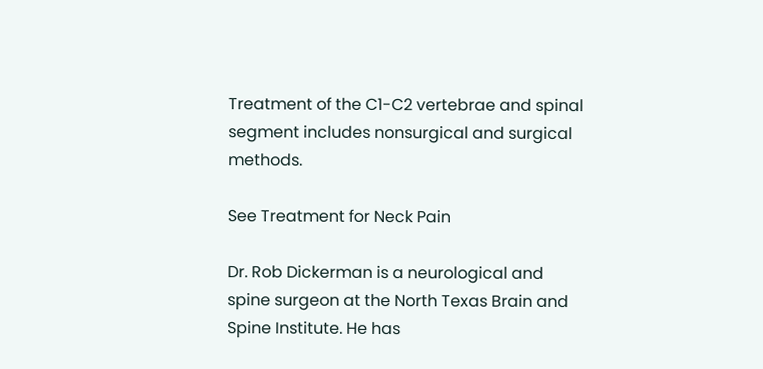Treatment of the C1-C2 vertebrae and spinal segment includes nonsurgical and surgical methods.

See Treatment for Neck Pain

Dr. Rob Dickerman is a neurological and spine surgeon at the North Texas Brain and Spine Institute. He has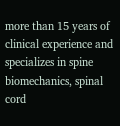more than 15 years of clinical experience and specializes in spine biomechanics, spinal cord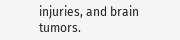injuries, and brain tumors.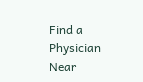Find a Physician Near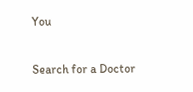You

Search for a Doctor